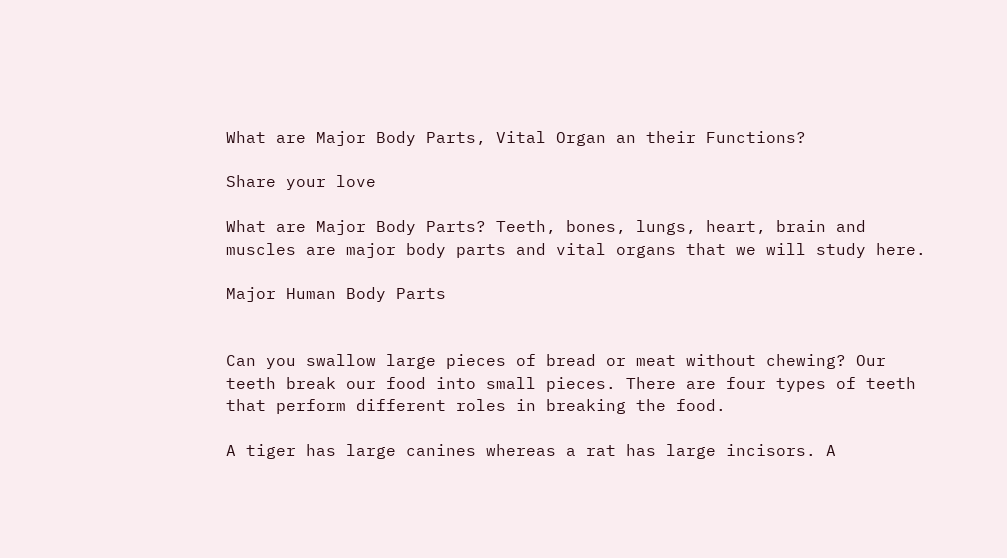What are Major Body Parts, Vital Organ an their Functions?

Share your love

What are Major Body Parts? Teeth, bones, lungs, heart, brain and muscles are major body parts and vital organs that we will study here.

Major Human Body Parts


Can you swallow large pieces of bread or meat without chewing? Our teeth break our food into small pieces. There are four types of teeth that perform different roles in breaking the food.

A tiger has large canines whereas a rat has large incisors. A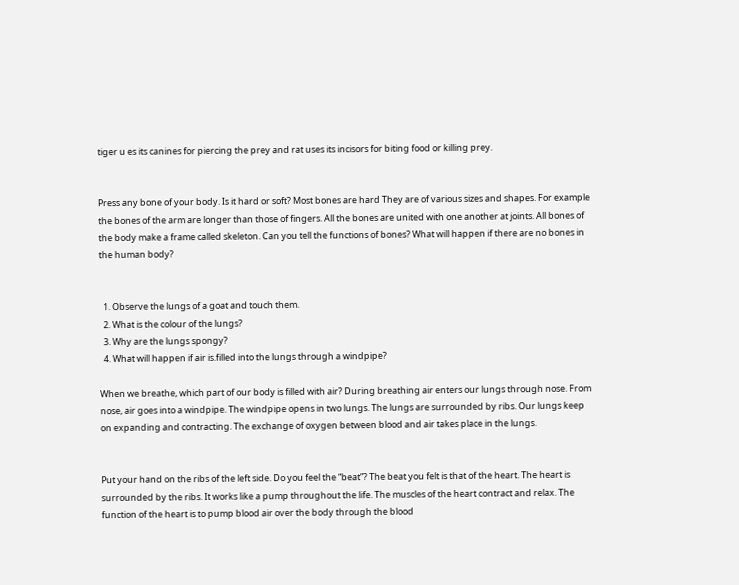tiger u es its canines for piercing the prey and rat uses its incisors for biting food or killing prey.


Press any bone of your body. Is it hard or soft? Most bones are hard They are of various sizes and shapes. For example the bones of the arm are longer than those of fingers. All the bones are united with one another at joints. All bones of the body make a frame called skeleton. Can you tell the functions of bones? What will happen if there are no bones in the human body?


  1. Observe the lungs of a goat and touch them.
  2. What is the colour of the lungs?
  3. Why are the lungs spongy?
  4. What will happen if air is.filled into the lungs through a windpipe?

When we breathe, which part of our body is filled with air? During breathing air enters our lungs through nose. From nose, air goes into a windpipe. The windpipe opens in two lungs. The lungs are surrounded by ribs. Our lungs keep on expanding and contracting. The exchange of oxygen between blood and air takes place in the lungs.


Put your hand on the ribs of the left side. Do you feel the “beat”? The beat you felt is that of the heart. The heart is surrounded by the ribs. It works like a pump throughout the life. The muscles of the heart contract and relax. The function of the heart is to pump blood air over the body through the blood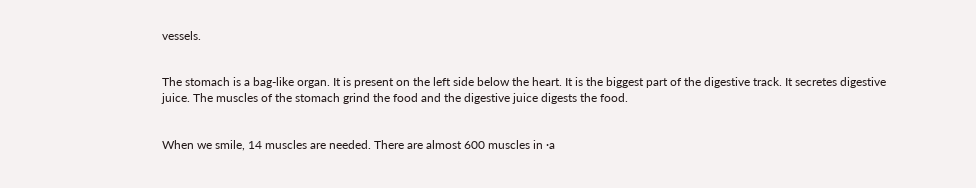vessels.


The stomach is a bag-like organ. It is present on the left side below the heart. It is the biggest part of the digestive track. It secretes digestive juice. The muscles of the stomach grind the food and the digestive juice digests the food.


When we smile, 14 muscles are needed. There are almost 600 muscles in ·a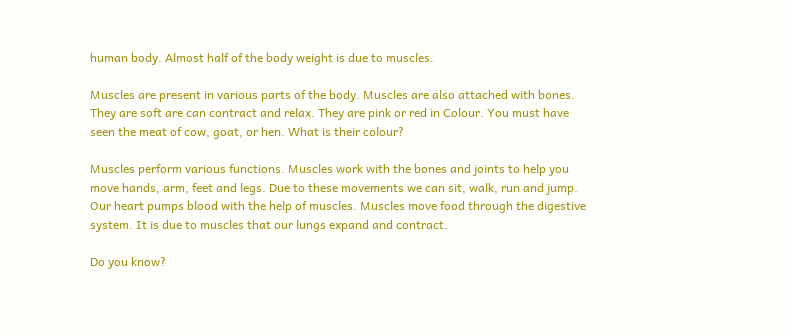human body. Almost half of the body weight is due to muscles.

Muscles are present in various parts of the body. Muscles are also attached with bones. They are soft are can contract and relax. They are pink or red in Colour. You must have seen the meat of cow, goat, or hen. What is their colour?

Muscles perform various functions. Muscles work with the bones and joints to help you move hands, arm, feet and legs. Due to these movements we can sit, walk, run and jump. Our heart pumps blood with the help of muscles. Muscles move food through the digestive system. It is due to muscles that our lungs expand and contract.

Do you know?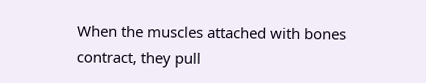When the muscles attached with bones contract, they pull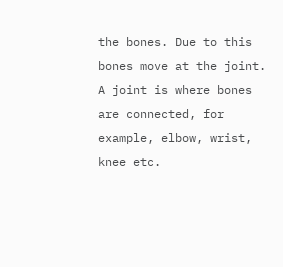the bones. Due to this bones move at the joint. A joint is where bones are connected, for example, elbow, wrist, knee etc.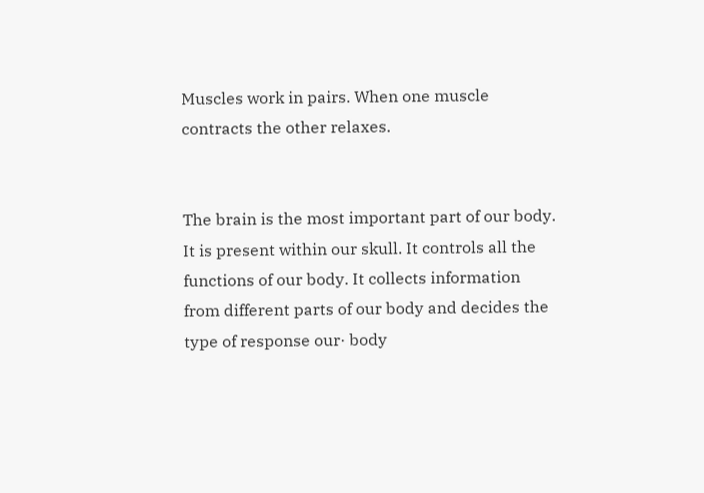Muscles work in pairs. When one muscle contracts the other relaxes.


The brain is the most important part of our body. It is present within our skull. It controls all the functions of our body. It collects information from different parts of our body and decides the type of response our· body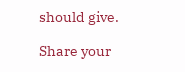should give.

Share your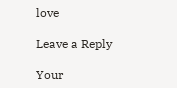love

Leave a Reply

Your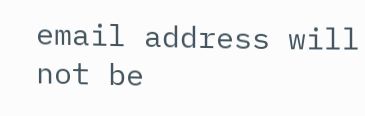email address will not be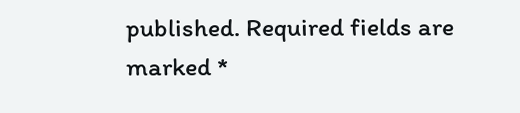published. Required fields are marked *